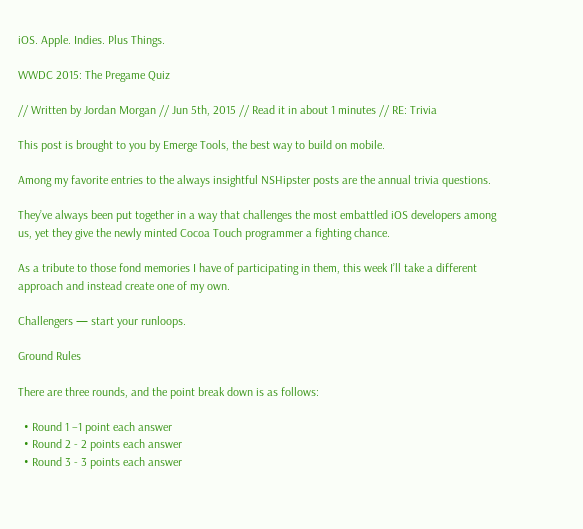iOS. Apple. Indies. Plus Things.

WWDC 2015: The Pregame Quiz

// Written by Jordan Morgan // Jun 5th, 2015 // Read it in about 1 minutes // RE: Trivia

This post is brought to you by Emerge Tools, the best way to build on mobile.

Among my favorite entries to the always insightful NSHipster posts are the annual trivia questions.

They’ve always been put together in a way that challenges the most embattled iOS developers among us, yet they give the newly minted Cocoa Touch programmer a fighting chance.

As a tribute to those fond memories I have of participating in them, this week I’ll take a different approach and instead create one of my own.

Challengers — start your runloops.

Ground Rules

There are three rounds, and the point break down is as follows:

  • Round 1 –1 point each answer
  • Round 2 - 2 points each answer
  • Round 3 - 3 points each answer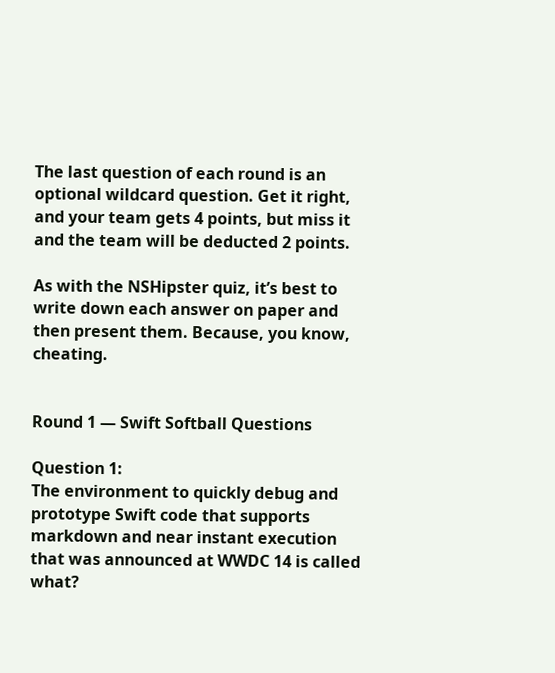The last question of each round is an optional wildcard question. Get it right, and your team gets 4 points, but miss it and the team will be deducted 2 points.

As with the NSHipster quiz, it’s best to write down each answer on paper and then present them. Because, you know, cheating.


Round 1 — Swift Softball Questions

Question 1:
The environment to quickly debug and prototype Swift code that supports markdown and near instant execution that was announced at WWDC 14 is called what?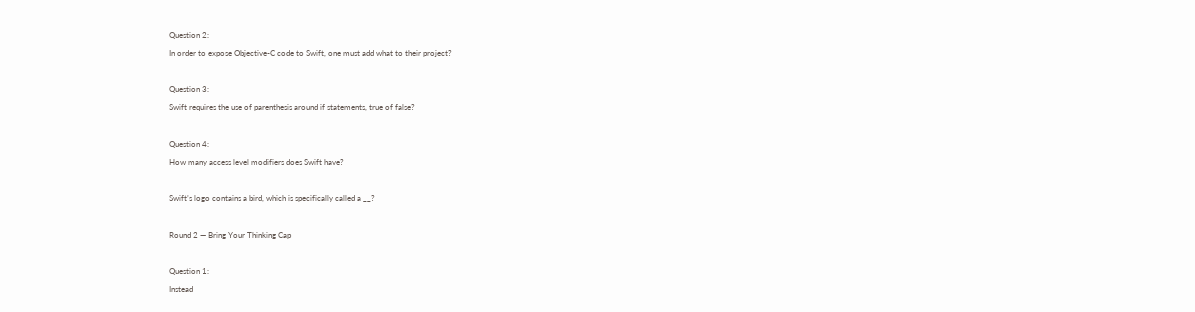Question 2:
In order to expose Objective-C code to Swift, one must add what to their project?

Question 3:
Swift requires the use of parenthesis around if statements, true of false?

Question 4:
How many access level modifiers does Swift have?

Swift’s logo contains a bird, which is specifically called a __?

Round 2 — Bring Your Thinking Cap

Question 1:
Instead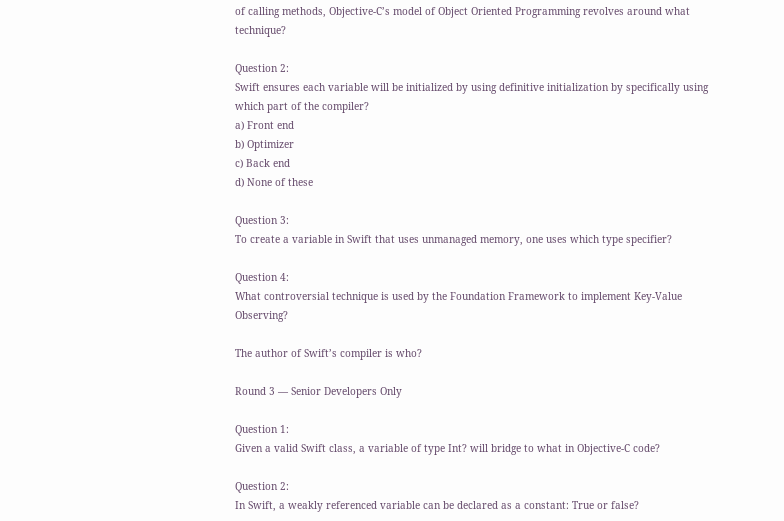of calling methods, Objective-C’s model of Object Oriented Programming revolves around what technique?

Question 2:
Swift ensures each variable will be initialized by using definitive initialization by specifically using which part of the compiler?
a) Front end
b) Optimizer
c) Back end
d) None of these

Question 3:
To create a variable in Swift that uses unmanaged memory, one uses which type specifier?

Question 4:
What controversial technique is used by the Foundation Framework to implement Key-Value Observing?

The author of Swift’s compiler is who?

Round 3 — Senior Developers Only

Question 1:
Given a valid Swift class, a variable of type Int? will bridge to what in Objective-C code?

Question 2:
In Swift, a weakly referenced variable can be declared as a constant: True or false?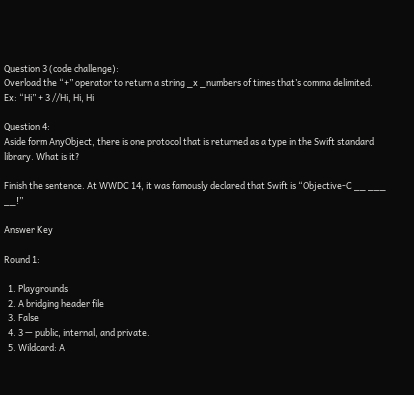Question 3 (code challenge):
Overload the “+” operator to return a string _x _numbers of times that’s comma delimited. Ex: “Hi” + 3 //Hi, Hi, Hi

Question 4:
Aside form AnyObject, there is one protocol that is returned as a type in the Swift standard library. What is it?

Finish the sentence. At WWDC 14, it was famously declared that Swift is “Objective-C __ ___ __!”

Answer Key

Round 1:

  1. Playgrounds
  2. A bridging header file
  3. False
  4. 3 — public, internal, and private.
  5. Wildcard: A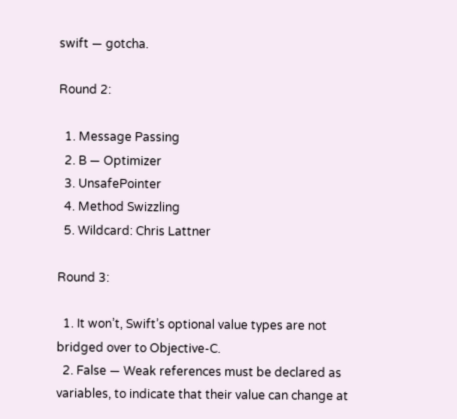swift — gotcha.

Round 2:

  1. Message Passing
  2. B — Optimizer
  3. UnsafePointer
  4. Method Swizzling
  5. Wildcard: Chris Lattner

Round 3:

  1. It won’t, Swift’s optional value types are not bridged over to Objective-C.
  2. False — Weak references must be declared as variables, to indicate that their value can change at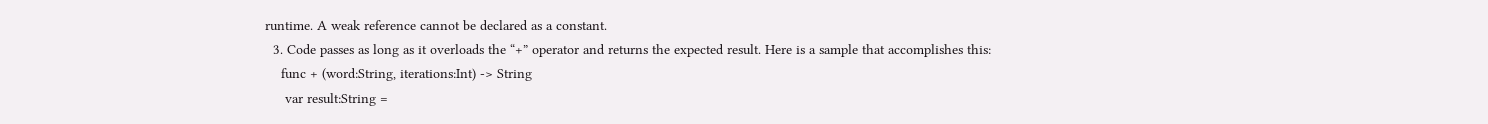runtime. A weak reference cannot be declared as a constant.
  3. Code passes as long as it overloads the “+” operator and returns the expected result. Here is a sample that accomplishes this:
    func + (word:String, iterations:Int) -> String
     var result:String =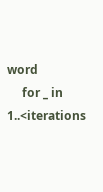word
     for _ in 1..<iterations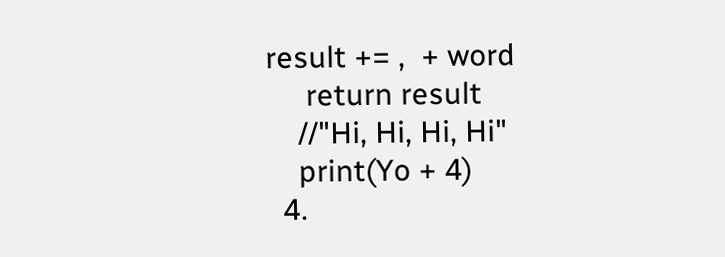result += ,  + word
     return result
    //"Hi, Hi, Hi, Hi"
    print(Yo + 4)
  4.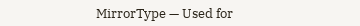MirrorType — Used for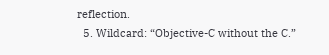reflection.
  5. Wildcard: “Objective-C without the C.”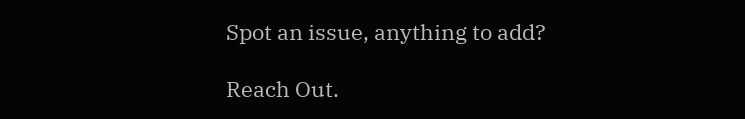Spot an issue, anything to add?

Reach Out.